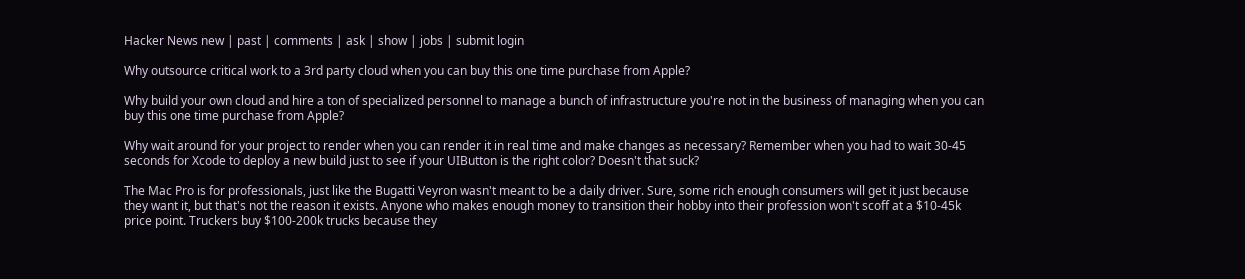Hacker News new | past | comments | ask | show | jobs | submit login

Why outsource critical work to a 3rd party cloud when you can buy this one time purchase from Apple?

Why build your own cloud and hire a ton of specialized personnel to manage a bunch of infrastructure you're not in the business of managing when you can buy this one time purchase from Apple?

Why wait around for your project to render when you can render it in real time and make changes as necessary? Remember when you had to wait 30-45 seconds for Xcode to deploy a new build just to see if your UIButton is the right color? Doesn't that suck?

The Mac Pro is for professionals, just like the Bugatti Veyron wasn't meant to be a daily driver. Sure, some rich enough consumers will get it just because they want it, but that's not the reason it exists. Anyone who makes enough money to transition their hobby into their profession won't scoff at a $10-45k price point. Truckers buy $100-200k trucks because they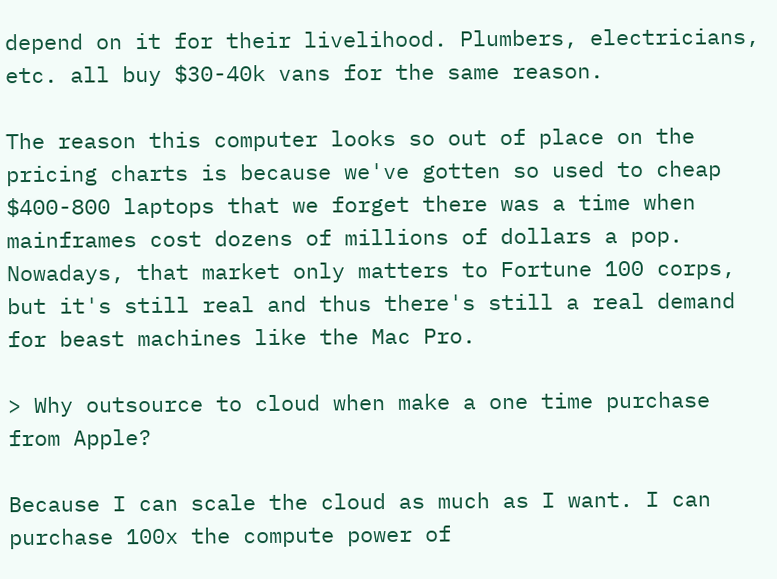depend on it for their livelihood. Plumbers, electricians, etc. all buy $30-40k vans for the same reason.

The reason this computer looks so out of place on the pricing charts is because we've gotten so used to cheap $400-800 laptops that we forget there was a time when mainframes cost dozens of millions of dollars a pop. Nowadays, that market only matters to Fortune 100 corps, but it's still real and thus there's still a real demand for beast machines like the Mac Pro.

> Why outsource to cloud when make a one time purchase from Apple?

Because I can scale the cloud as much as I want. I can purchase 100x the compute power of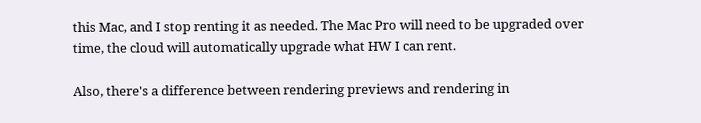this Mac, and I stop renting it as needed. The Mac Pro will need to be upgraded over time, the cloud will automatically upgrade what HW I can rent.

Also, there's a difference between rendering previews and rendering in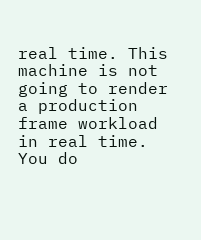real time. This machine is not going to render a production frame workload in real time. You do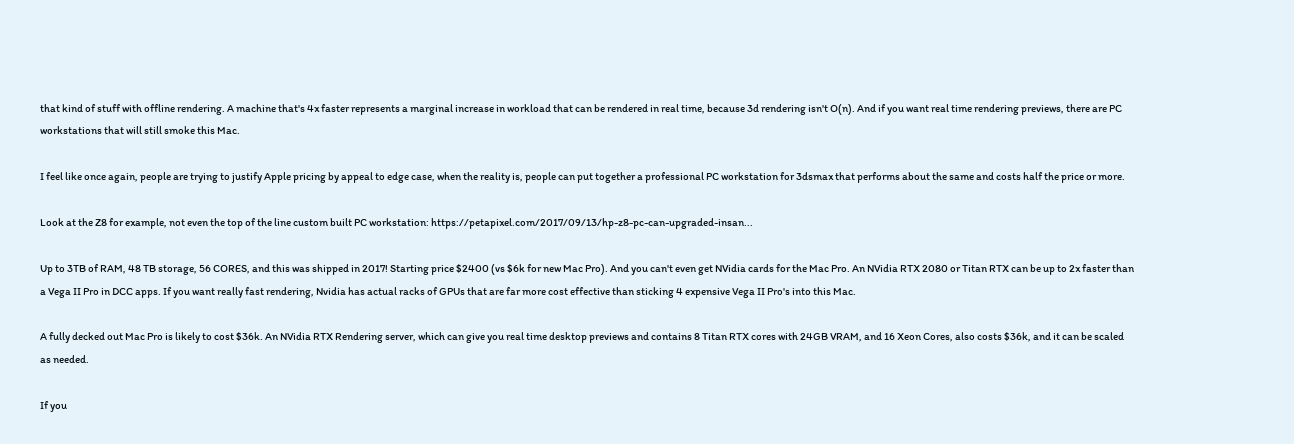that kind of stuff with offline rendering. A machine that's 4x faster represents a marginal increase in workload that can be rendered in real time, because 3d rendering isn't O(n). And if you want real time rendering previews, there are PC workstations that will still smoke this Mac.

I feel like once again, people are trying to justify Apple pricing by appeal to edge case, when the reality is, people can put together a professional PC workstation for 3dsmax that performs about the same and costs half the price or more.

Look at the Z8 for example, not even the top of the line custom built PC workstation: https://petapixel.com/2017/09/13/hp-z8-pc-can-upgraded-insan...

Up to 3TB of RAM, 48 TB storage, 56 CORES, and this was shipped in 2017! Starting price $2400 (vs $6k for new Mac Pro). And you can't even get NVidia cards for the Mac Pro. An NVidia RTX 2080 or Titan RTX can be up to 2x faster than a Vega II Pro in DCC apps. If you want really fast rendering, Nvidia has actual racks of GPUs that are far more cost effective than sticking 4 expensive Vega II Pro's into this Mac.

A fully decked out Mac Pro is likely to cost $36k. An NVidia RTX Rendering server, which can give you real time desktop previews and contains 8 Titan RTX cores with 24GB VRAM, and 16 Xeon Cores, also costs $36k, and it can be scaled as needed.

If you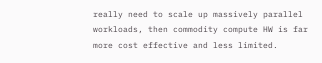really need to scale up massively parallel workloads, then commodity compute HW is far more cost effective and less limited.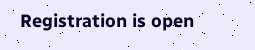Registration is open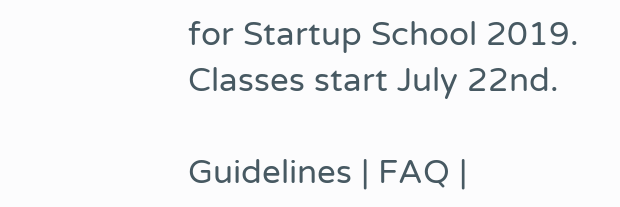for Startup School 2019. Classes start July 22nd.

Guidelines | FAQ |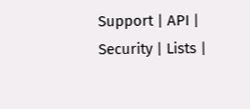Support | API | Security | Lists |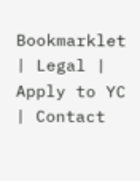Bookmarklet | Legal | Apply to YC | Contact